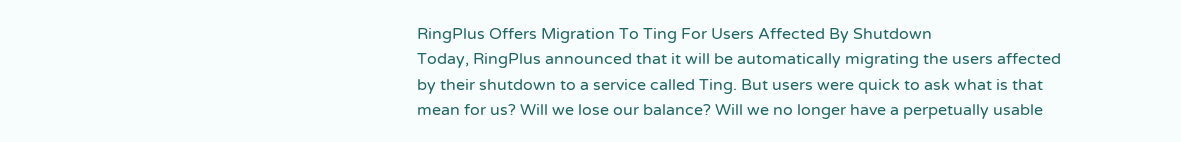RingPlus Offers Migration To Ting For Users Affected By Shutdown
Today, RingPlus announced that it will be automatically migrating the users affected by their shutdown to a service called Ting. But users were quick to ask what is that mean for us? Will we lose our balance? Will we no longer have a perpetually usable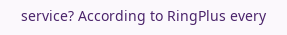service? According to RingPlus every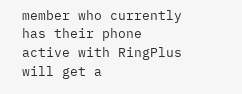member who currently has their phone active with RingPlus will get a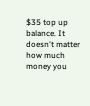$35 top up balance. It doesn't matter how much money you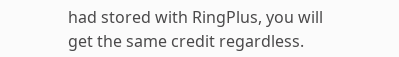had stored with RingPlus, you will get the same credit regardless.